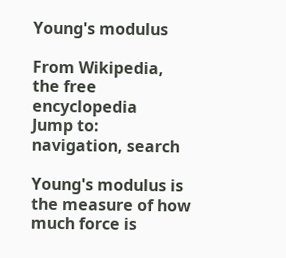Young's modulus

From Wikipedia, the free encyclopedia
Jump to: navigation, search

Young's modulus is the measure of how much force is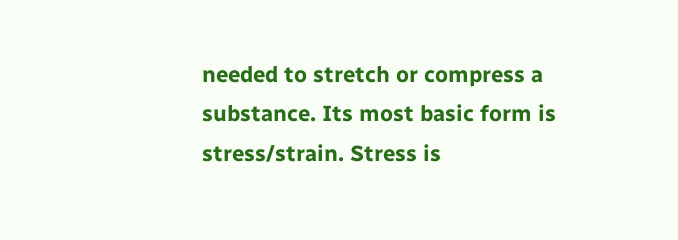needed to stretch or compress a substance. Its most basic form is stress/strain. Stress is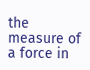the measure of a force in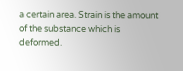a certain area. Strain is the amount of the substance which is deformed.